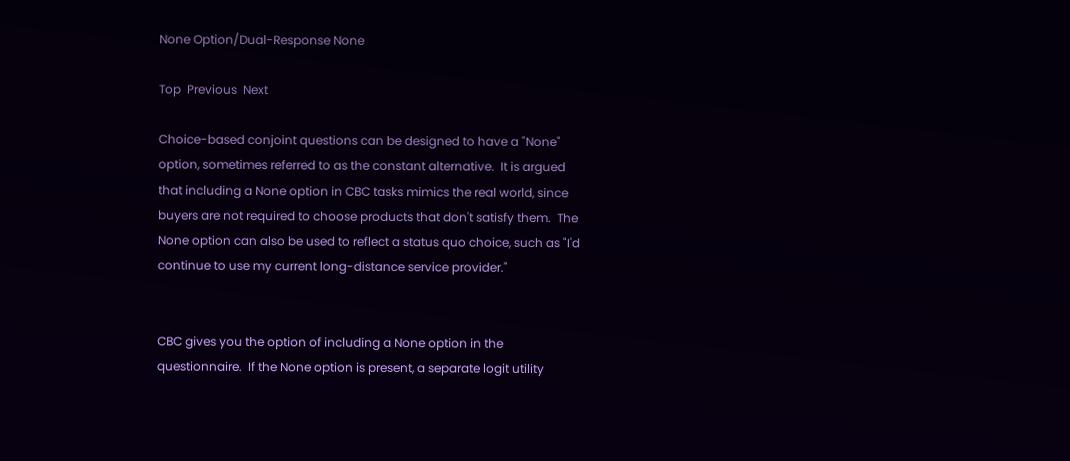None Option/Dual-Response None

Top  Previous  Next

Choice-based conjoint questions can be designed to have a "None" option, sometimes referred to as the constant alternative.  It is argued that including a None option in CBC tasks mimics the real world, since buyers are not required to choose products that don't satisfy them.  The None option can also be used to reflect a status quo choice, such as "I'd continue to use my current long-distance service provider."


CBC gives you the option of including a None option in the questionnaire.  If the None option is present, a separate logit utility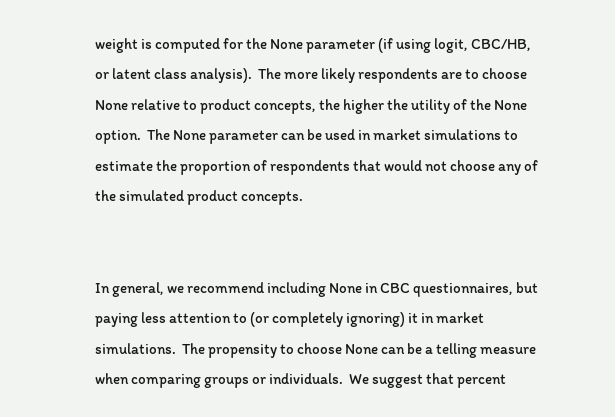weight is computed for the None parameter (if using logit, CBC/HB, or latent class analysis).  The more likely respondents are to choose None relative to product concepts, the higher the utility of the None option.  The None parameter can be used in market simulations to estimate the proportion of respondents that would not choose any of the simulated product concepts.


In general, we recommend including None in CBC questionnaires, but paying less attention to (or completely ignoring) it in market simulations.  The propensity to choose None can be a telling measure when comparing groups or individuals.  We suggest that percent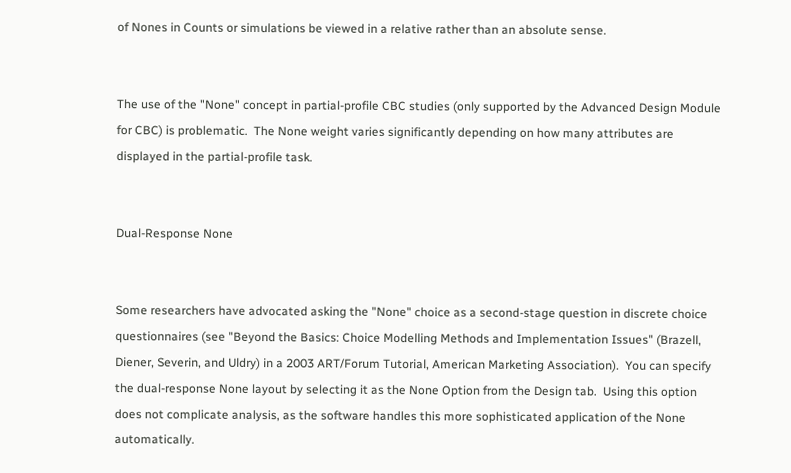of Nones in Counts or simulations be viewed in a relative rather than an absolute sense.


The use of the "None" concept in partial-profile CBC studies (only supported by the Advanced Design Module for CBC) is problematic.  The None weight varies significantly depending on how many attributes are displayed in the partial-profile task.


Dual-Response None


Some researchers have advocated asking the "None" choice as a second-stage question in discrete choice questionnaires (see "Beyond the Basics: Choice Modelling Methods and Implementation Issues" (Brazell, Diener, Severin, and Uldry) in a 2003 ART/Forum Tutorial, American Marketing Association).  You can specify the dual-response None layout by selecting it as the None Option from the Design tab.  Using this option does not complicate analysis, as the software handles this more sophisticated application of the None automatically.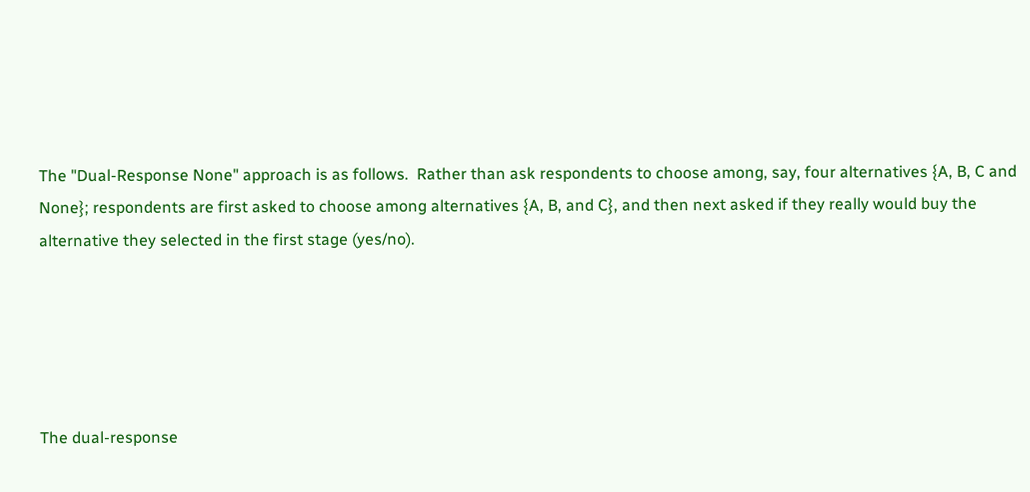The "Dual-Response None" approach is as follows.  Rather than ask respondents to choose among, say, four alternatives {A, B, C and None}; respondents are first asked to choose among alternatives {A, B, and C}, and then next asked if they really would buy the alternative they selected in the first stage (yes/no).





The dual-response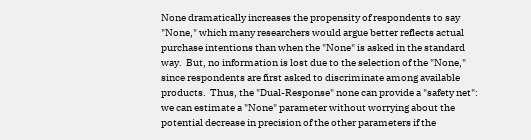None dramatically increases the propensity of respondents to say "None," which many researchers would argue better reflects actual purchase intentions than when the "None" is asked in the standard way.  But, no information is lost due to the selection of the "None," since respondents are first asked to discriminate among available products.  Thus, the "Dual-Response" none can provide a "safety net": we can estimate a "None" parameter without worrying about the potential decrease in precision of the other parameters if the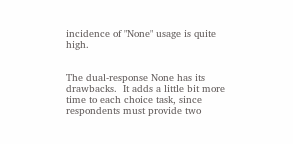incidence of "None" usage is quite high.


The dual-response None has its drawbacks.  It adds a little bit more time to each choice task, since respondents must provide two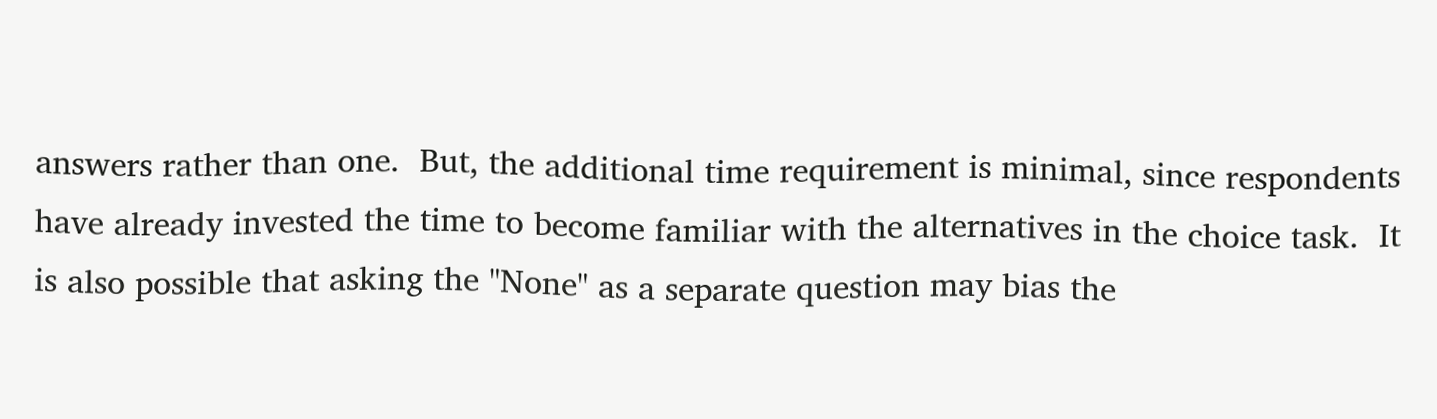answers rather than one.  But, the additional time requirement is minimal, since respondents have already invested the time to become familiar with the alternatives in the choice task.  It is also possible that asking the "None" as a separate question may bias the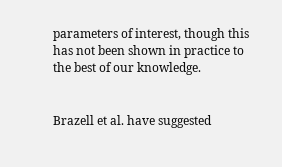parameters of interest, though this has not been shown in practice to the best of our knowledge.


Brazell et al. have suggested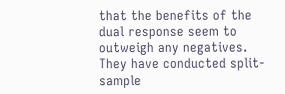that the benefits of the dual response seem to outweigh any negatives.  They have conducted split-sample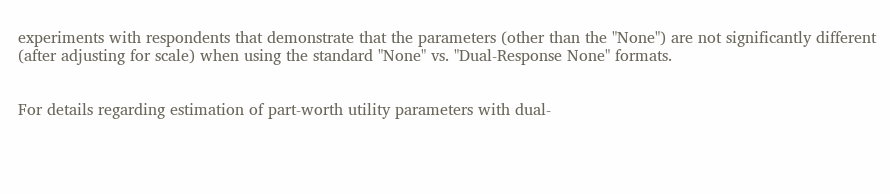experiments with respondents that demonstrate that the parameters (other than the "None") are not significantly different (after adjusting for scale) when using the standard "None" vs. "Dual-Response None" formats.


For details regarding estimation of part-worth utility parameters with dual-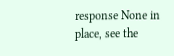response None in place, see the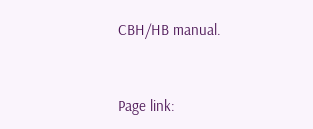CBH/HB manual.


Page link: